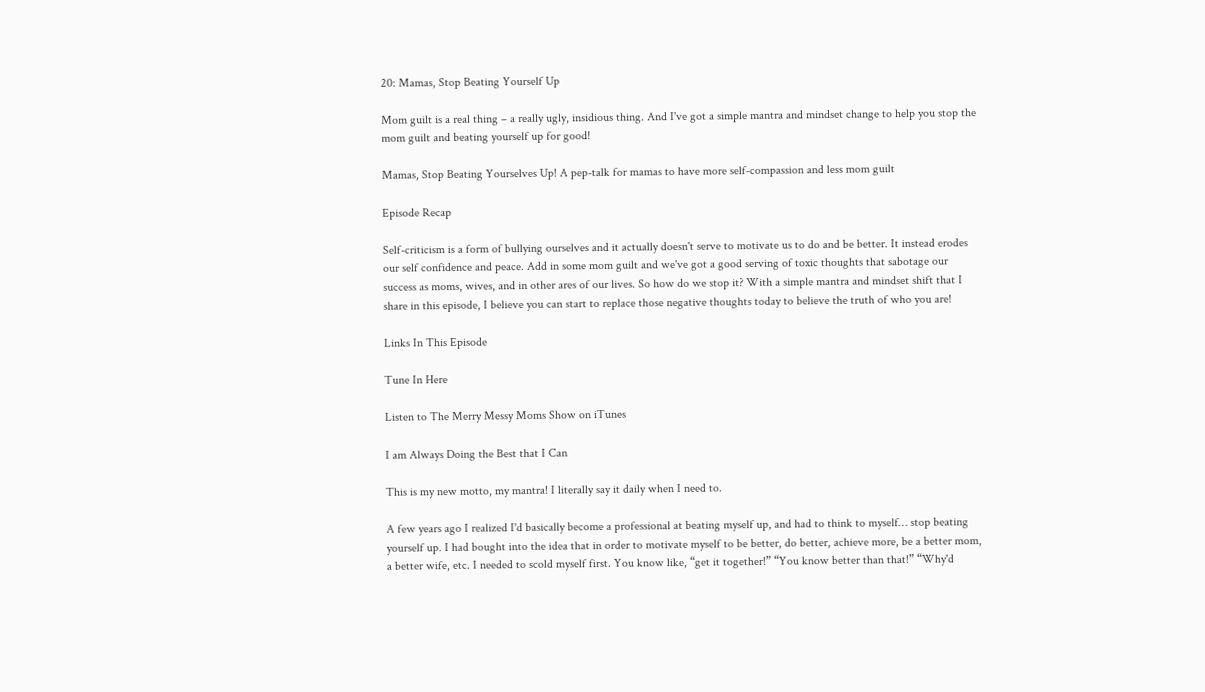20: Mamas, Stop Beating Yourself Up

Mom guilt is a real thing – a really ugly, insidious thing. And I've got a simple mantra and mindset change to help you stop the mom guilt and beating yourself up for good!

Mamas, Stop Beating Yourselves Up! A pep-talk for mamas to have more self-compassion and less mom guilt

Episode Recap

Self-criticism is a form of bullying ourselves and it actually doesn't serve to motivate us to do and be better. It instead erodes our self confidence and peace. Add in some mom guilt and we've got a good serving of toxic thoughts that sabotage our success as moms, wives, and in other ares of our lives. So how do we stop it? With a simple mantra and mindset shift that I share in this episode, I believe you can start to replace those negative thoughts today to believe the truth of who you are!

Links In This Episode

Tune In Here

Listen to The Merry Messy Moms Show on iTunes

I am Always Doing the Best that I Can

This is my new motto, my mantra! I literally say it daily when I need to.

A few years ago I realized I'd basically become a professional at beating myself up, and had to think to myself… stop beating yourself up. I had bought into the idea that in order to motivate myself to be better, do better, achieve more, be a better mom, a better wife, etc. I needed to scold myself first. You know like, “get it together!” “You know better than that!” “Why'd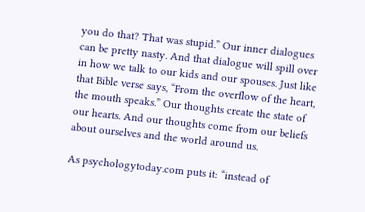you do that? That was stupid.” Our inner dialogues can be pretty nasty. And that dialogue will spill over in how we talk to our kids and our spouses. Just like that Bible verse says, “From the overflow of the heart, the mouth speaks.” Our thoughts create the state of our hearts. And our thoughts come from our beliefs about ourselves and the world around us.

As psychologytoday.com puts it: “instead of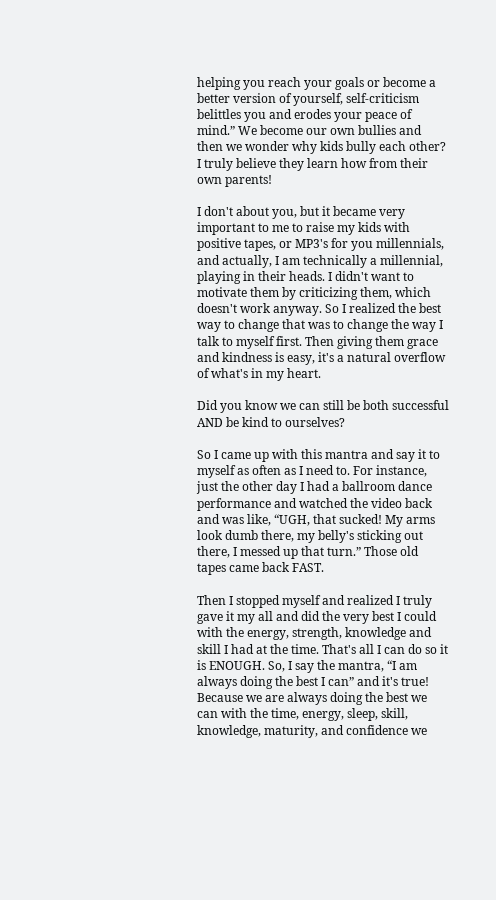helping you reach your goals or become a better version of yourself, self-criticism belittles you and erodes your peace of mind.” We become our own bullies and then we wonder why kids bully each other? I truly believe they learn how from their own parents!

I don't about you, but it became very important to me to raise my kids with positive tapes, or MP3's for you millennials, and actually, I am technically a millennial, playing in their heads. I didn't want to motivate them by criticizing them, which doesn't work anyway. So I realized the best way to change that was to change the way I talk to myself first. Then giving them grace and kindness is easy, it's a natural overflow of what's in my heart.

Did you know we can still be both successful AND be kind to ourselves?

So I came up with this mantra and say it to myself as often as I need to. For instance, just the other day I had a ballroom dance performance and watched the video back and was like, “UGH, that sucked! My arms look dumb there, my belly's sticking out there, I messed up that turn.” Those old tapes came back FAST.

Then I stopped myself and realized I truly gave it my all and did the very best I could with the energy, strength, knowledge and skill I had at the time. That's all I can do so it is ENOUGH. So, I say the mantra, “I am always doing the best I can” and it's true! Because we are always doing the best we can with the time, energy, sleep, skill, knowledge, maturity, and confidence we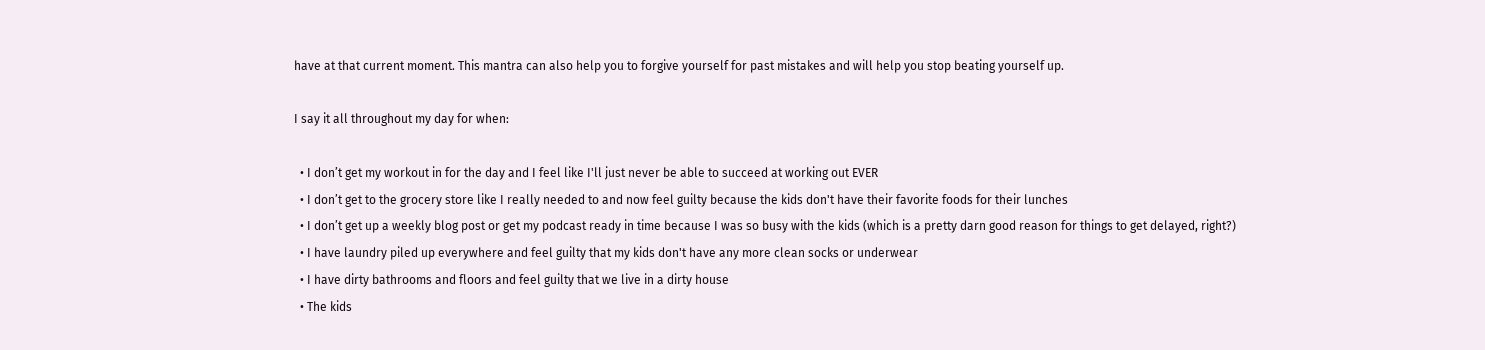have at that current moment. This mantra can also help you to forgive yourself for past mistakes and will help you stop beating yourself up.

I say it all throughout my day for when:

  • I don’t get my workout in for the day and I feel like I'll just never be able to succeed at working out EVER
  • I don’t get to the grocery store like I really needed to and now feel guilty because the kids don't have their favorite foods for their lunches
  • I don’t get up a weekly blog post or get my podcast ready in time because I was so busy with the kids (which is a pretty darn good reason for things to get delayed, right?)
  • I have laundry piled up everywhere and feel guilty that my kids don't have any more clean socks or underwear
  • I have dirty bathrooms and floors and feel guilty that we live in a dirty house
  • The kids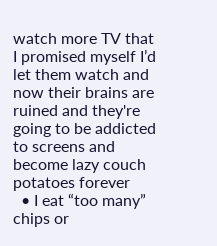watch more TV that I promised myself I’d let them watch and now their brains are ruined and they're going to be addicted to screens and become lazy couch potatoes forever
  • I eat “too many” chips or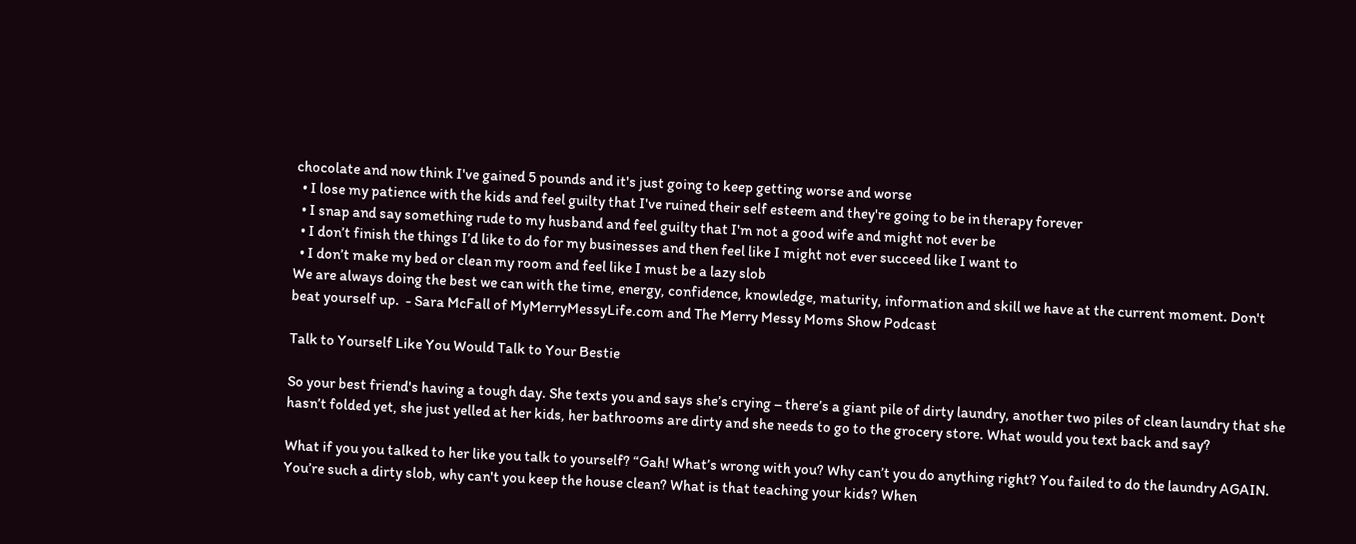chocolate and now think I've gained 5 pounds and it's just going to keep getting worse and worse
  • I lose my patience with the kids and feel guilty that I've ruined their self esteem and they're going to be in therapy forever
  • I snap and say something rude to my husband and feel guilty that I'm not a good wife and might not ever be
  • I don’t finish the things I’d like to do for my businesses and then feel like I might not ever succeed like I want to
  • I don’t make my bed or clean my room and feel like I must be a lazy slob
We are always doing the best we can with the time, energy, confidence, knowledge, maturity, information and skill we have at the current moment. Don't beat yourself up.  - Sara McFall of MyMerryMessyLife.com and The Merry Messy Moms Show Podcast

Talk to Yourself Like You Would Talk to Your Bestie

So your best friend's having a tough day. She texts you and says she’s crying – there’s a giant pile of dirty laundry, another two piles of clean laundry that she hasn’t folded yet, she just yelled at her kids, her bathrooms are dirty and she needs to go to the grocery store. What would you text back and say?

What if you you talked to her like you talk to yourself? “Gah! What’s wrong with you? Why can’t you do anything right? You failed to do the laundry AGAIN. You’re such a dirty slob, why can't you keep the house clean? What is that teaching your kids? When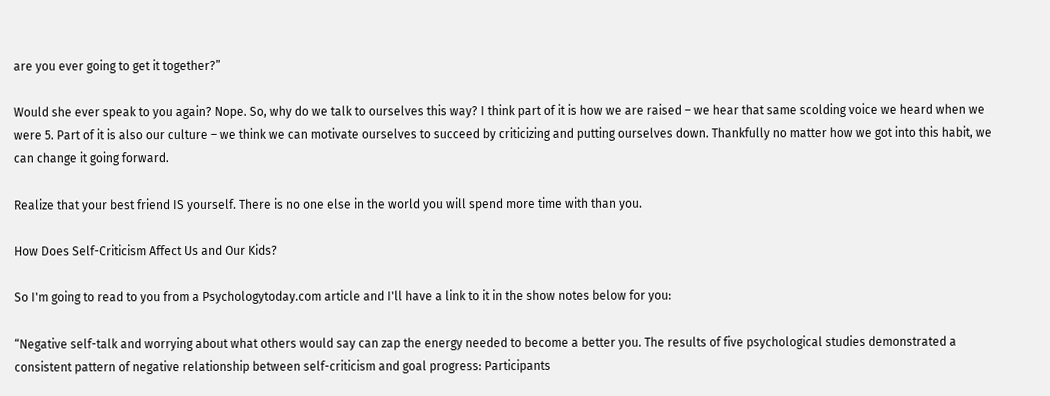are you ever going to get it together?”

Would she ever speak to you again? Nope. So, why do we talk to ourselves this way? I think part of it is how we are raised – we hear that same scolding voice we heard when we were 5. Part of it is also our culture – we think we can motivate ourselves to succeed by criticizing and putting ourselves down. Thankfully no matter how we got into this habit, we can change it going forward.

Realize that your best friend IS yourself. There is no one else in the world you will spend more time with than you.

How Does Self-Criticism Affect Us and Our Kids?

So I'm going to read to you from a Psychologytoday.com article and I'll have a link to it in the show notes below for you:

“Negative self-talk and worrying about what others would say can zap the energy needed to become a better you. The results of five psychological studies demonstrated a consistent pattern of negative relationship between self-criticism and goal progress: Participants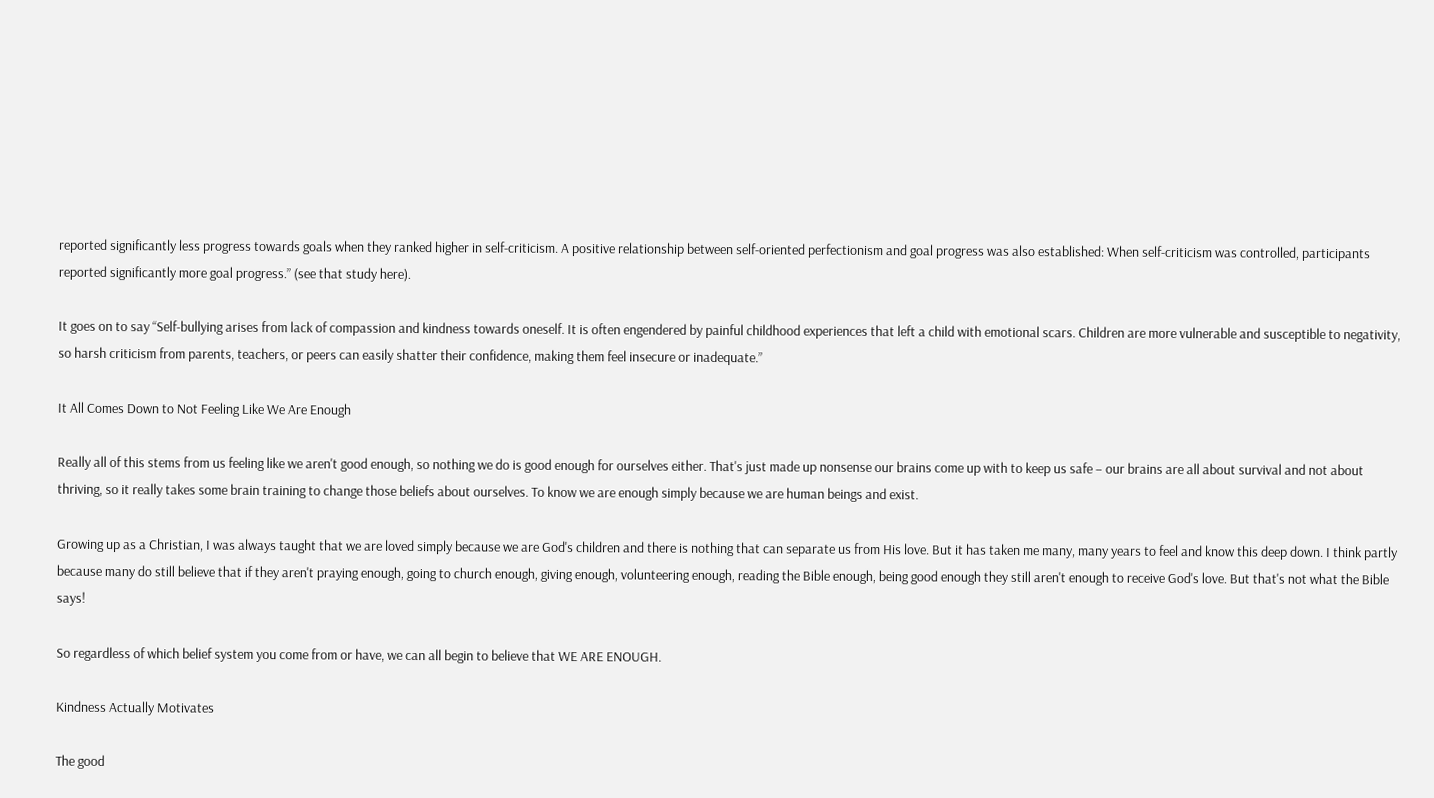reported significantly less progress towards goals when they ranked higher in self-criticism. A positive relationship between self-oriented perfectionism and goal progress was also established: When self-criticism was controlled, participants reported significantly more goal progress.” (see that study here).

It goes on to say “Self-bullying arises from lack of compassion and kindness towards oneself. It is often engendered by painful childhood experiences that left a child with emotional scars. Children are more vulnerable and susceptible to negativity, so harsh criticism from parents, teachers, or peers can easily shatter their confidence, making them feel insecure or inadequate.”

It All Comes Down to Not Feeling Like We Are Enough

Really all of this stems from us feeling like we aren't good enough, so nothing we do is good enough for ourselves either. That's just made up nonsense our brains come up with to keep us safe – our brains are all about survival and not about thriving, so it really takes some brain training to change those beliefs about ourselves. To know we are enough simply because we are human beings and exist.

Growing up as a Christian, I was always taught that we are loved simply because we are God's children and there is nothing that can separate us from His love. But it has taken me many, many years to feel and know this deep down. I think partly because many do still believe that if they aren't praying enough, going to church enough, giving enough, volunteering enough, reading the Bible enough, being good enough they still aren't enough to receive God's love. But that's not what the Bible says!

So regardless of which belief system you come from or have, we can all begin to believe that WE ARE ENOUGH.

Kindness Actually Motivates

The good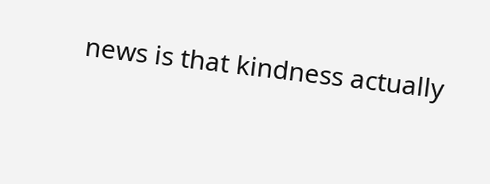news is that kindness actually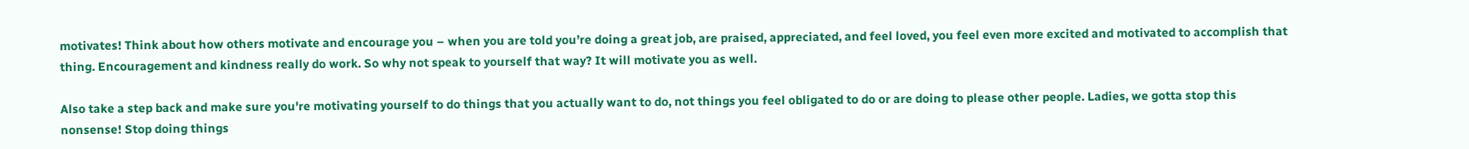motivates! Think about how others motivate and encourage you – when you are told you’re doing a great job, are praised, appreciated, and feel loved, you feel even more excited and motivated to accomplish that thing. Encouragement and kindness really do work. So why not speak to yourself that way? It will motivate you as well.

Also take a step back and make sure you're motivating yourself to do things that you actually want to do, not things you feel obligated to do or are doing to please other people. Ladies, we gotta stop this nonsense! Stop doing things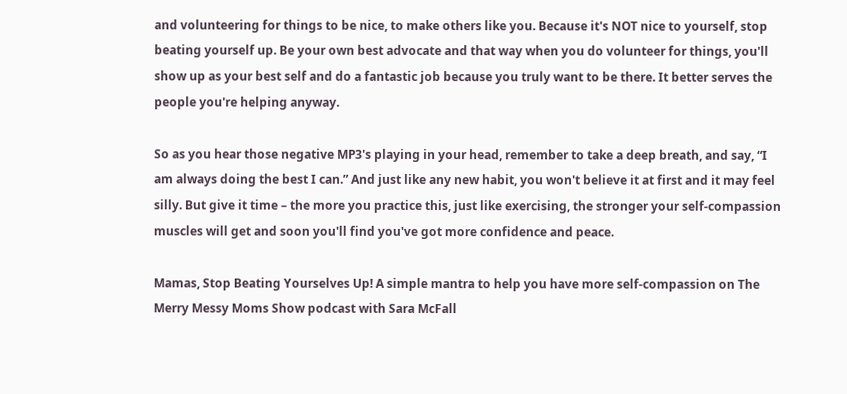and volunteering for things to be nice, to make others like you. Because it's NOT nice to yourself, stop beating yourself up. Be your own best advocate and that way when you do volunteer for things, you'll show up as your best self and do a fantastic job because you truly want to be there. It better serves the people you're helping anyway.

So as you hear those negative MP3's playing in your head, remember to take a deep breath, and say, “I am always doing the best I can.” And just like any new habit, you won't believe it at first and it may feel silly. But give it time – the more you practice this, just like exercising, the stronger your self-compassion muscles will get and soon you'll find you've got more confidence and peace.

Mamas, Stop Beating Yourselves Up! A simple mantra to help you have more self-compassion on The Merry Messy Moms Show podcast with Sara McFall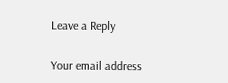Leave a Reply

Your email address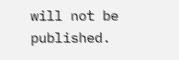will not be published.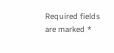Required fields are marked *